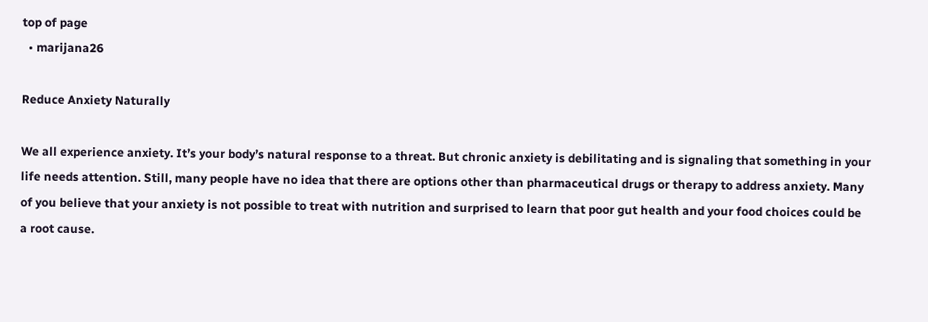top of page
  • marijana26

Reduce Anxiety Naturally

We all experience anxiety. It’s your body’s natural response to a threat. But chronic anxiety is debilitating and is signaling that something in your life needs attention. Still, many people have no idea that there are options other than pharmaceutical drugs or therapy to address anxiety. Many of you believe that your anxiety is not possible to treat with nutrition and surprised to learn that poor gut health and your food choices could be a root cause.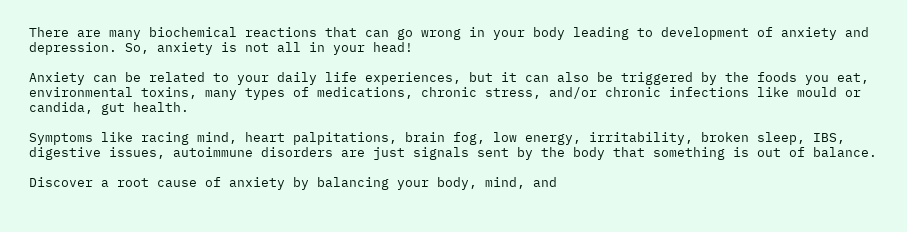There are many biochemical reactions that can go wrong in your body leading to development of anxiety and depression. So, anxiety is not all in your head!

Anxiety can be related to your daily life experiences, but it can also be triggered by the foods you eat, environmental toxins, many types of medications, chronic stress, and/or chronic infections like mould or candida, gut health.

Symptoms like racing mind, heart palpitations, brain fog, low energy, irritability, broken sleep, IBS, digestive issues, autoimmune disorders are just signals sent by the body that something is out of balance.

Discover a root cause of anxiety by balancing your body, mind, and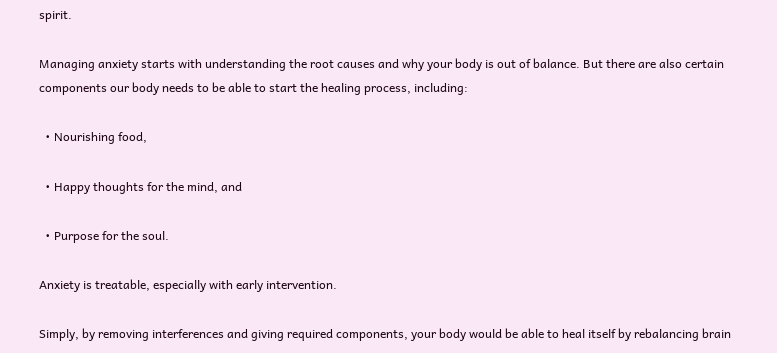spirit.

Managing anxiety starts with understanding the root causes and why your body is out of balance. But there are also certain components our body needs to be able to start the healing process, including:

  • Nourishing food,

  • Happy thoughts for the mind, and

  • Purpose for the soul.

Anxiety is treatable, especially with early intervention.

Simply, by removing interferences and giving required components, your body would be able to heal itself by rebalancing brain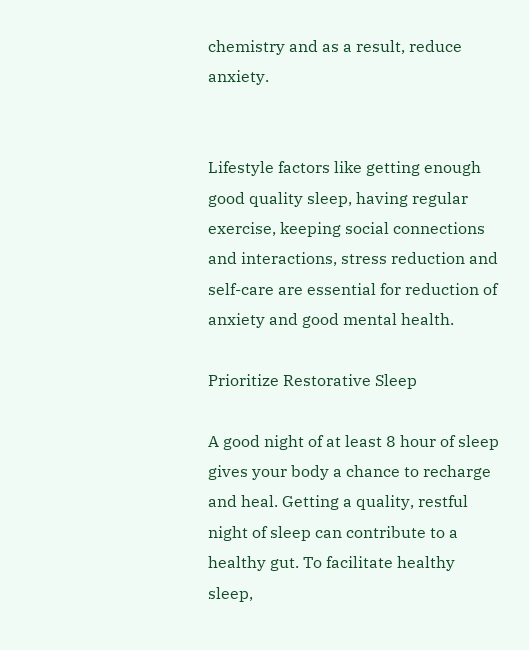chemistry and as a result, reduce anxiety.


Lifestyle factors like getting enough good quality sleep, having regular exercise, keeping social connections and interactions, stress reduction and self-care are essential for reduction of anxiety and good mental health.

Prioritize Restorative Sleep

A good night of at least 8 hour of sleep gives your body a chance to recharge and heal. Getting a quality, restful night of sleep can contribute to a healthy gut. To facilitate healthy sleep,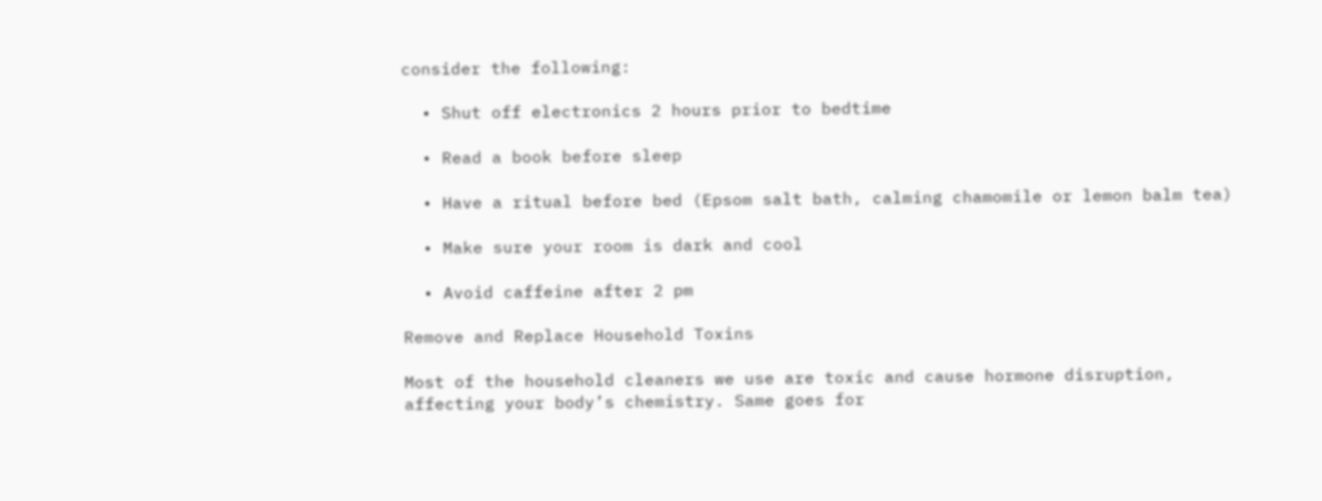consider the following:

  • Shut off electronics 2 hours prior to bedtime

  • Read a book before sleep

  • Have a ritual before bed (Epsom salt bath, calming chamomile or lemon balm tea)

  • Make sure your room is dark and cool

  • Avoid caffeine after 2 pm

Remove and Replace Household Toxins

Most of the household cleaners we use are toxic and cause hormone disruption, affecting your body’s chemistry. Same goes for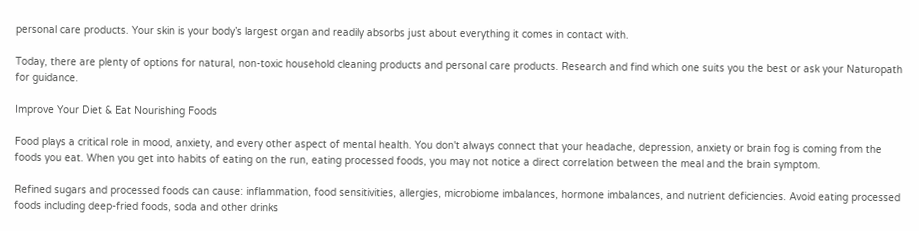personal care products. Your skin is your body’s largest organ and readily absorbs just about everything it comes in contact with.

Today, there are plenty of options for natural, non-toxic household cleaning products and personal care products. Research and find which one suits you the best or ask your Naturopath for guidance.

Improve Your Diet & Eat Nourishing Foods

Food plays a critical role in mood, anxiety, and every other aspect of mental health. You don't always connect that your headache, depression, anxiety or brain fog is coming from the foods you eat. When you get into habits of eating on the run, eating processed foods, you may not notice a direct correlation between the meal and the brain symptom.

Refined sugars and processed foods can cause: inflammation, food sensitivities, allergies, microbiome imbalances, hormone imbalances, and nutrient deficiencies. Avoid eating processed foods including deep-fried foods, soda and other drinks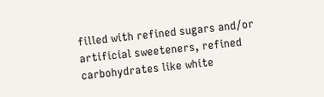filled with refined sugars and/or artificial sweeteners, refined carbohydrates like white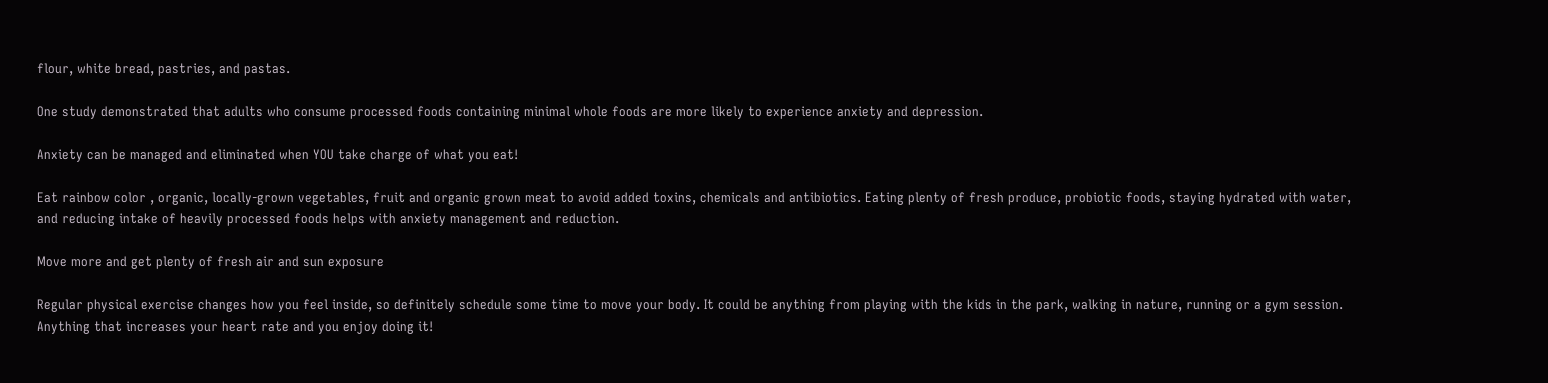flour, white bread, pastries, and pastas.

One study demonstrated that adults who consume processed foods containing minimal whole foods are more likely to experience anxiety and depression.

Anxiety can be managed and eliminated when YOU take charge of what you eat!

Eat rainbow color , organic, locally-grown vegetables, fruit and organic grown meat to avoid added toxins, chemicals and antibiotics. Eating plenty of fresh produce, probiotic foods, staying hydrated with water, and reducing intake of heavily processed foods helps with anxiety management and reduction.

Move more and get plenty of fresh air and sun exposure

Regular physical exercise changes how you feel inside, so definitely schedule some time to move your body. It could be anything from playing with the kids in the park, walking in nature, running or a gym session. Anything that increases your heart rate and you enjoy doing it!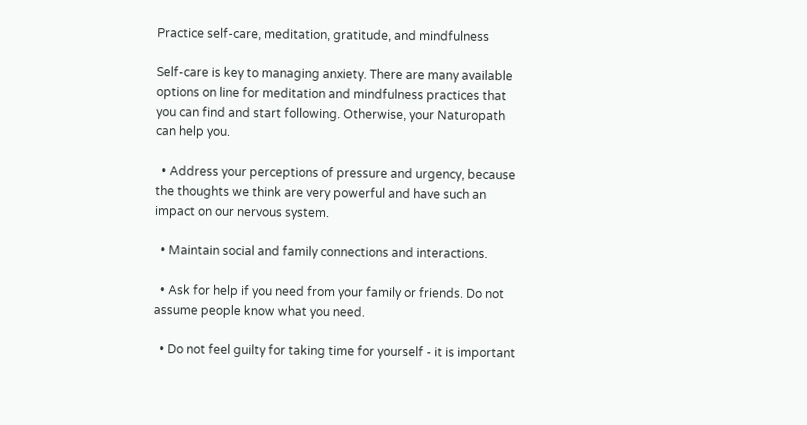Practice self-care, meditation, gratitude, and mindfulness

Self-care is key to managing anxiety. There are many available options on line for meditation and mindfulness practices that you can find and start following. Otherwise, your Naturopath can help you.

  • Address your perceptions of pressure and urgency, because the thoughts we think are very powerful and have such an impact on our nervous system.

  • Maintain social and family connections and interactions.

  • Ask for help if you need from your family or friends. Do not assume people know what you need.

  • Do not feel guilty for taking time for yourself - it is important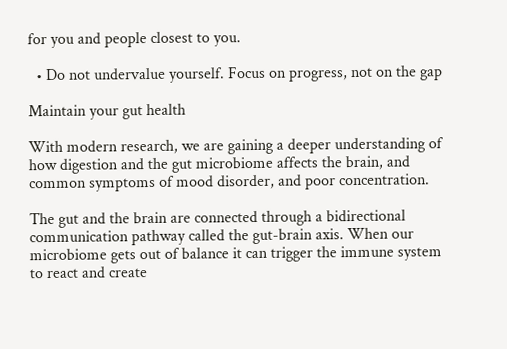for you and people closest to you.

  • Do not undervalue yourself. Focus on progress, not on the gap

Maintain your gut health

With modern research, we are gaining a deeper understanding of how digestion and the gut microbiome affects the brain, and common symptoms of mood disorder, and poor concentration.

The gut and the brain are connected through a bidirectional communication pathway called the gut-brain axis. When our microbiome gets out of balance it can trigger the immune system to react and create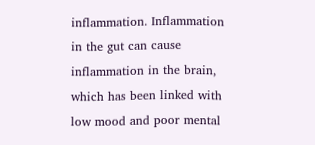inflammation. Inflammation in the gut can cause inflammation in the brain, which has been linked with low mood and poor mental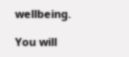wellbeing.

You will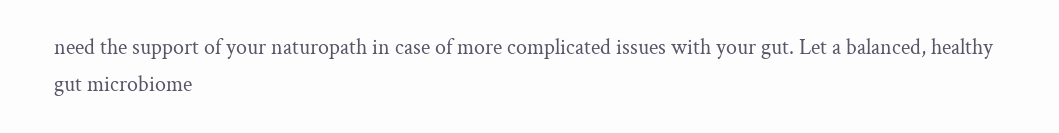need the support of your naturopath in case of more complicated issues with your gut. Let a balanced, healthy gut microbiome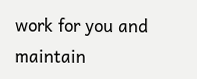work for you and maintain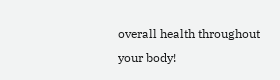overall health throughout your body!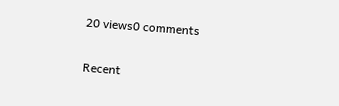20 views0 comments

Recent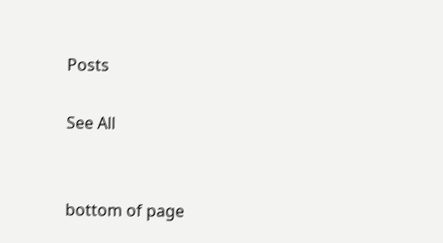Posts

See All


bottom of page